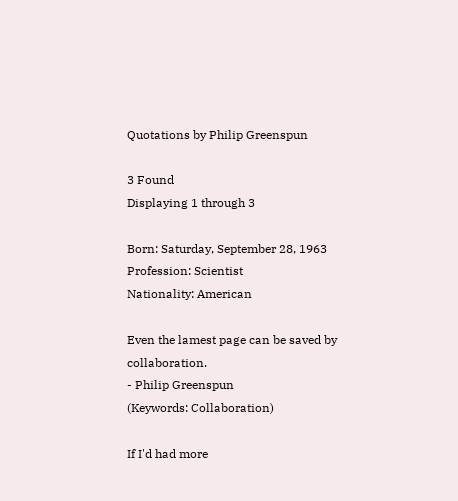Quotations by Philip Greenspun

3 Found
Displaying 1 through 3

Born: Saturday, September 28, 1963
Profession: Scientist
Nationality: American

Even the lamest page can be saved by collaboration.
- Philip Greenspun
(Keywords: Collaboration)

If I'd had more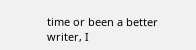time or been a better writer, I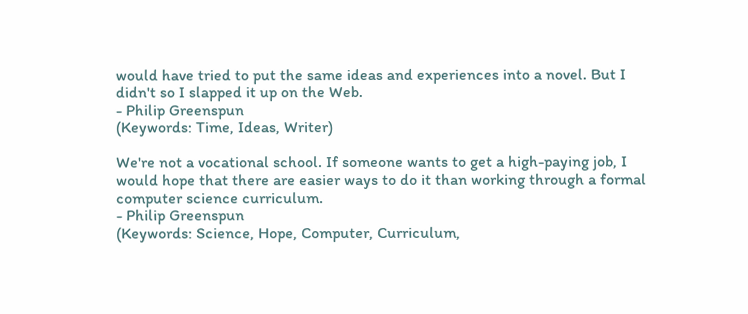would have tried to put the same ideas and experiences into a novel. But I didn't so I slapped it up on the Web.
- Philip Greenspun
(Keywords: Time, Ideas, Writer)

We're not a vocational school. If someone wants to get a high-paying job, I would hope that there are easier ways to do it than working through a formal computer science curriculum.
- Philip Greenspun
(Keywords: Science, Hope, Computer, Curriculum,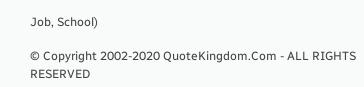Job, School)

© Copyright 2002-2020 QuoteKingdom.Com - ALL RIGHTS RESERVED